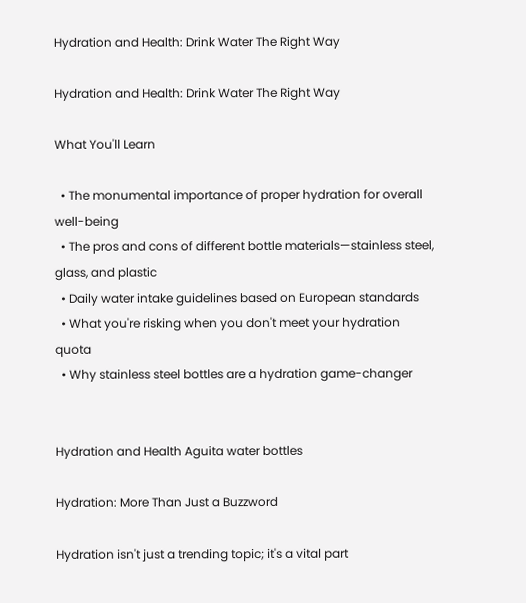Hydration and Health: Drink Water The Right Way

Hydration and Health: Drink Water The Right Way

What You'll Learn

  • The monumental importance of proper hydration for overall well-being
  • The pros and cons of different bottle materials—stainless steel, glass, and plastic
  • Daily water intake guidelines based on European standards
  • What you're risking when you don't meet your hydration quota
  • Why stainless steel bottles are a hydration game-changer


Hydration and Health Aguita water bottles

Hydration: More Than Just a Buzzword

Hydration isn't just a trending topic; it's a vital part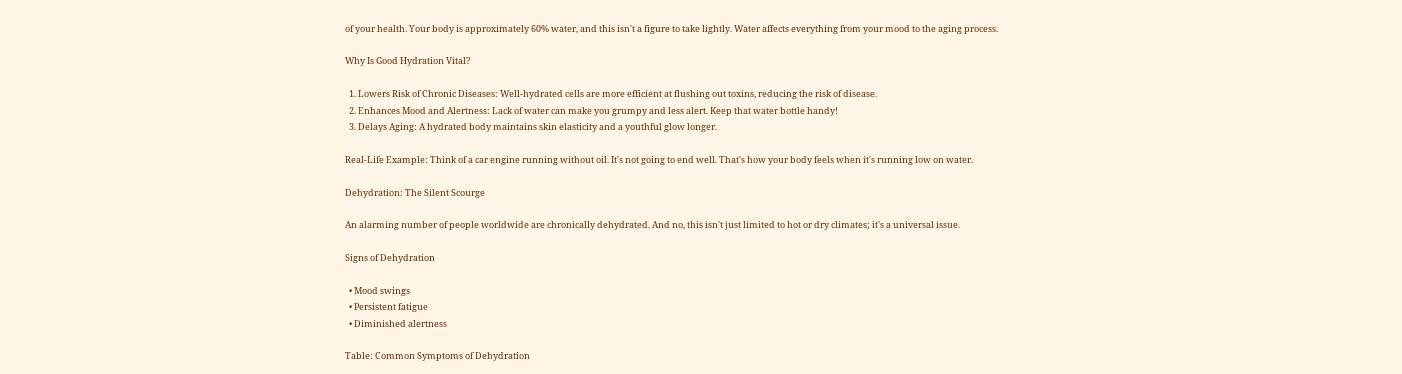of your health. Your body is approximately 60% water, and this isn't a figure to take lightly. Water affects everything from your mood to the aging process.

Why Is Good Hydration Vital?

  1. Lowers Risk of Chronic Diseases: Well-hydrated cells are more efficient at flushing out toxins, reducing the risk of disease.
  2. Enhances Mood and Alertness: Lack of water can make you grumpy and less alert. Keep that water bottle handy!
  3. Delays Aging: A hydrated body maintains skin elasticity and a youthful glow longer.

Real-Life Example: Think of a car engine running without oil. It's not going to end well. That's how your body feels when it's running low on water.

Dehydration: The Silent Scourge

An alarming number of people worldwide are chronically dehydrated. And no, this isn't just limited to hot or dry climates; it's a universal issue.

Signs of Dehydration

  • Mood swings
  • Persistent fatigue
  • Diminished alertness

Table: Common Symptoms of Dehydration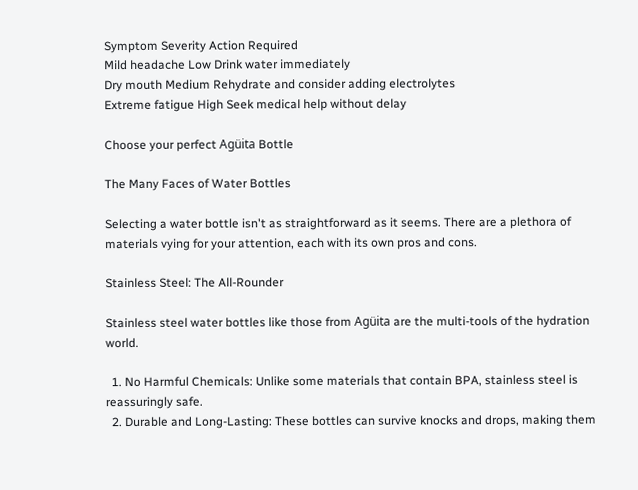Symptom Severity Action Required
Mild headache Low Drink water immediately
Dry mouth Medium Rehydrate and consider adding electrolytes
Extreme fatigue High Seek medical help without delay

Choose your perfect Agüita Bottle

The Many Faces of Water Bottles

Selecting a water bottle isn't as straightforward as it seems. There are a plethora of materials vying for your attention, each with its own pros and cons.

Stainless Steel: The All-Rounder

Stainless steel water bottles like those from Agüita are the multi-tools of the hydration world.

  1. No Harmful Chemicals: Unlike some materials that contain BPA, stainless steel is reassuringly safe.
  2. Durable and Long-Lasting: These bottles can survive knocks and drops, making them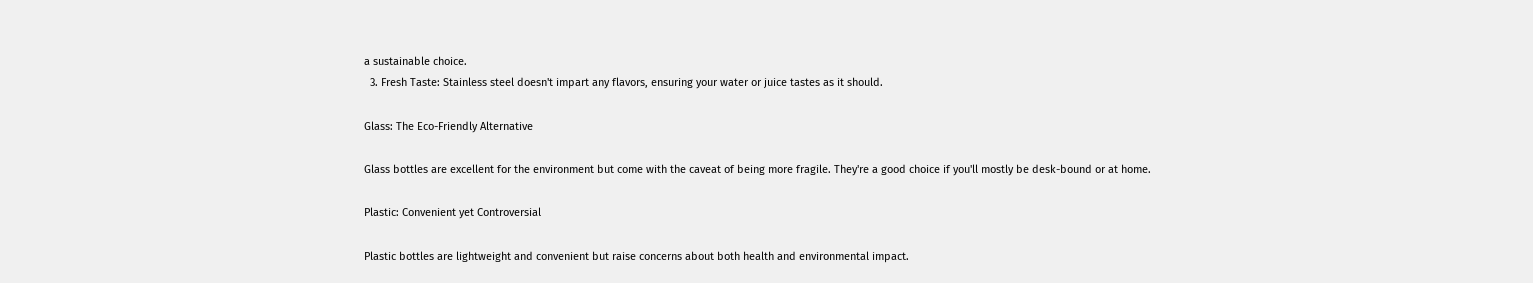a sustainable choice.
  3. Fresh Taste: Stainless steel doesn't impart any flavors, ensuring your water or juice tastes as it should.

Glass: The Eco-Friendly Alternative

Glass bottles are excellent for the environment but come with the caveat of being more fragile. They're a good choice if you'll mostly be desk-bound or at home.

Plastic: Convenient yet Controversial

Plastic bottles are lightweight and convenient but raise concerns about both health and environmental impact.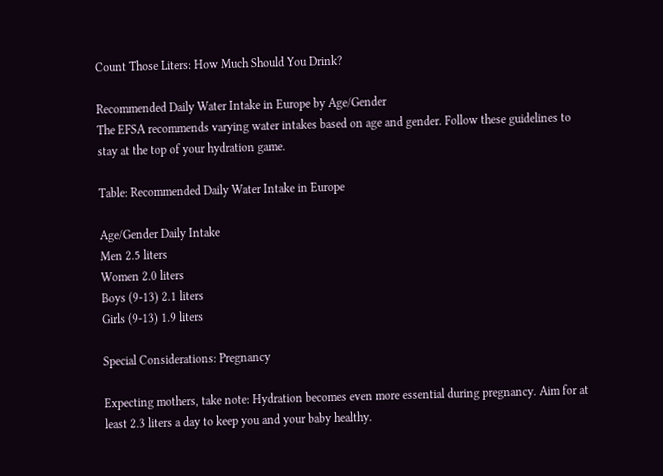Count Those Liters: How Much Should You Drink?

Recommended Daily Water Intake in Europe by Age/Gender
The EFSA recommends varying water intakes based on age and gender. Follow these guidelines to stay at the top of your hydration game.

Table: Recommended Daily Water Intake in Europe

Age/Gender Daily Intake
Men 2.5 liters
Women 2.0 liters
Boys (9-13) 2.1 liters
Girls (9-13) 1.9 liters

Special Considerations: Pregnancy

Expecting mothers, take note: Hydration becomes even more essential during pregnancy. Aim for at least 2.3 liters a day to keep you and your baby healthy.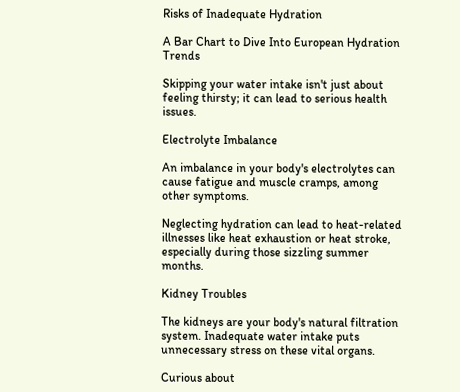Risks of Inadequate Hydration

A Bar Chart to Dive Into European Hydration Trends

Skipping your water intake isn't just about feeling thirsty; it can lead to serious health issues.

Electrolyte Imbalance

An imbalance in your body's electrolytes can cause fatigue and muscle cramps, among other symptoms.

Neglecting hydration can lead to heat-related illnesses like heat exhaustion or heat stroke, especially during those sizzling summer months.

Kidney Troubles

The kidneys are your body's natural filtration system. Inadequate water intake puts unnecessary stress on these vital organs.

Curious about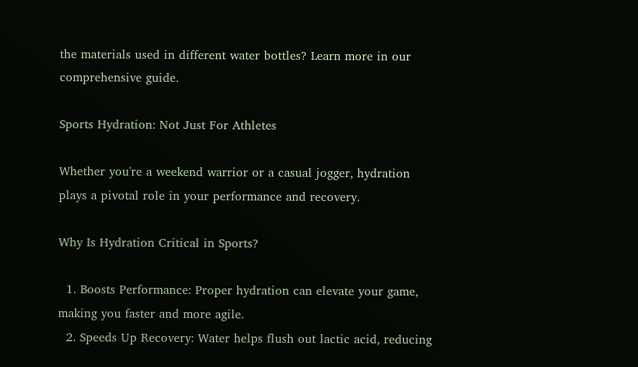the materials used in different water bottles? Learn more in our comprehensive guide.

Sports Hydration: Not Just For Athletes

Whether you're a weekend warrior or a casual jogger, hydration plays a pivotal role in your performance and recovery.

Why Is Hydration Critical in Sports?

  1. Boosts Performance: Proper hydration can elevate your game, making you faster and more agile.
  2. Speeds Up Recovery: Water helps flush out lactic acid, reducing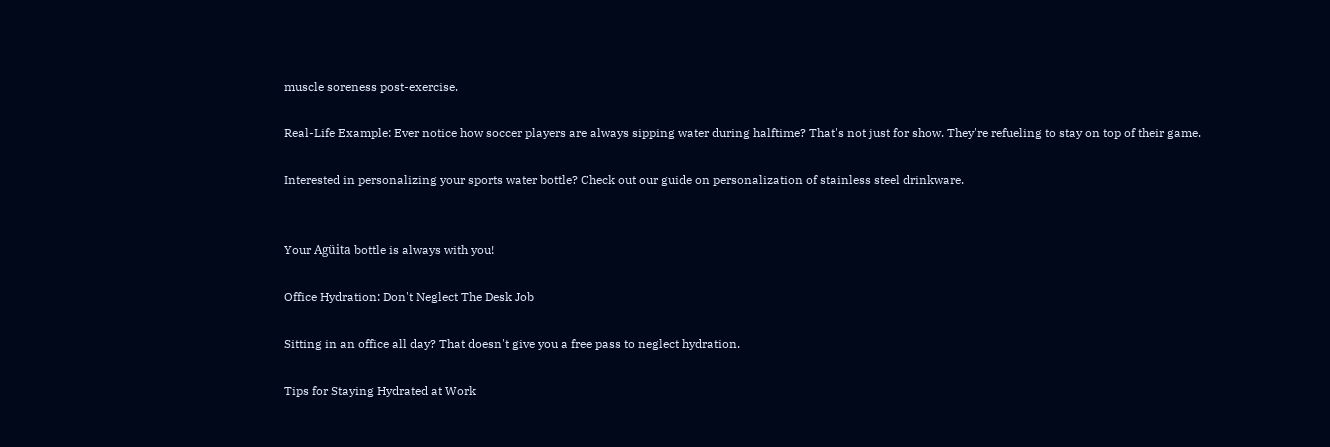muscle soreness post-exercise.

Real-Life Example: Ever notice how soccer players are always sipping water during halftime? That's not just for show. They're refueling to stay on top of their game.

Interested in personalizing your sports water bottle? Check out our guide on personalization of stainless steel drinkware.


Your Agüita bottle is always with you!

Office Hydration: Don't Neglect The Desk Job

Sitting in an office all day? That doesn't give you a free pass to neglect hydration.

Tips for Staying Hydrated at Work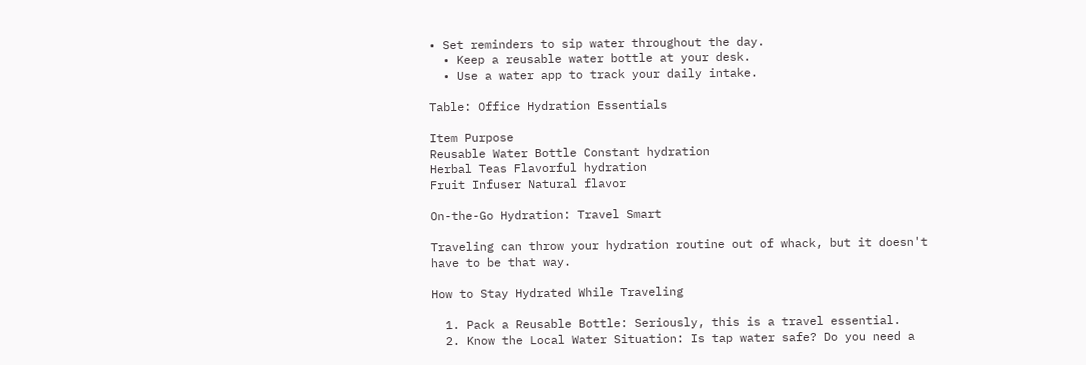• Set reminders to sip water throughout the day.
  • Keep a reusable water bottle at your desk.
  • Use a water app to track your daily intake.

Table: Office Hydration Essentials

Item Purpose
Reusable Water Bottle Constant hydration
Herbal Teas Flavorful hydration
Fruit Infuser Natural flavor

On-the-Go Hydration: Travel Smart

Traveling can throw your hydration routine out of whack, but it doesn't have to be that way.

How to Stay Hydrated While Traveling

  1. Pack a Reusable Bottle: Seriously, this is a travel essential.
  2. Know the Local Water Situation: Is tap water safe? Do you need a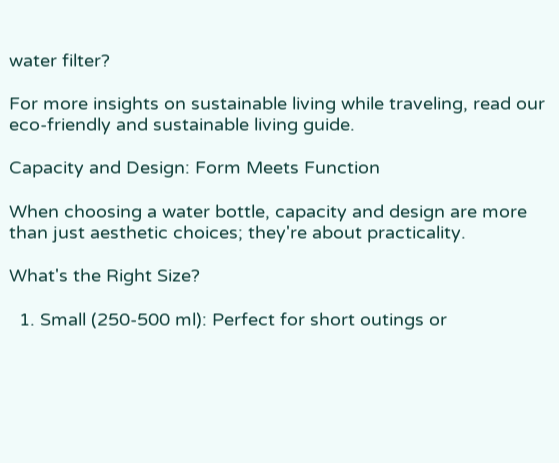water filter?

For more insights on sustainable living while traveling, read our eco-friendly and sustainable living guide.

Capacity and Design: Form Meets Function

When choosing a water bottle, capacity and design are more than just aesthetic choices; they're about practicality.

What's the Right Size?

  1. Small (250-500 ml): Perfect for short outings or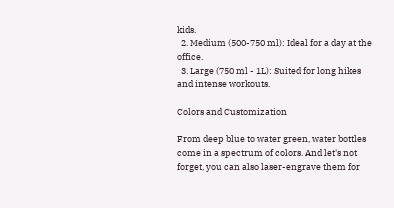kids.
  2. Medium (500-750 ml): Ideal for a day at the office.
  3. Large (750 ml - 1L): Suited for long hikes and intense workouts.

Colors and Customization

From deep blue to water green, water bottles come in a spectrum of colors. And let's not forget, you can also laser-engrave them for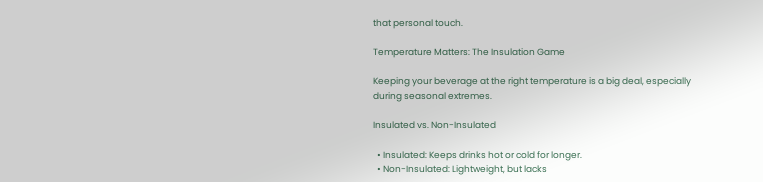that personal touch.

Temperature Matters: The Insulation Game

Keeping your beverage at the right temperature is a big deal, especially during seasonal extremes.

Insulated vs. Non-Insulated

  • Insulated: Keeps drinks hot or cold for longer.
  • Non-Insulated: Lightweight, but lacks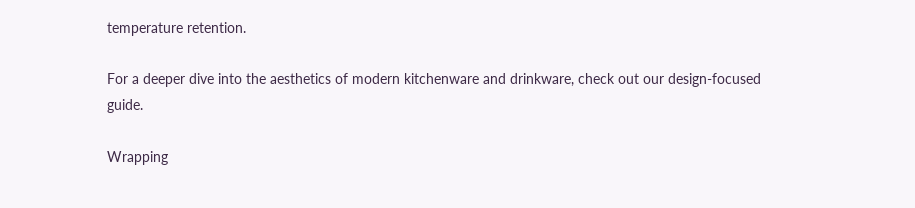temperature retention.

For a deeper dive into the aesthetics of modern kitchenware and drinkware, check out our design-focused guide.

Wrapping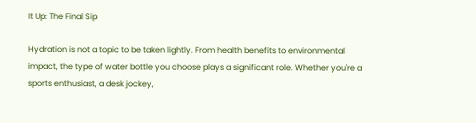It Up: The Final Sip

Hydration is not a topic to be taken lightly. From health benefits to environmental impact, the type of water bottle you choose plays a significant role. Whether you're a sports enthusiast, a desk jockey,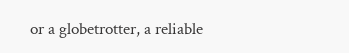or a globetrotter, a reliable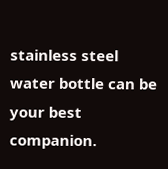stainless steel water bottle can be your best companion.